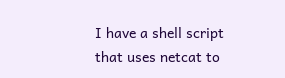I have a shell script that uses netcat to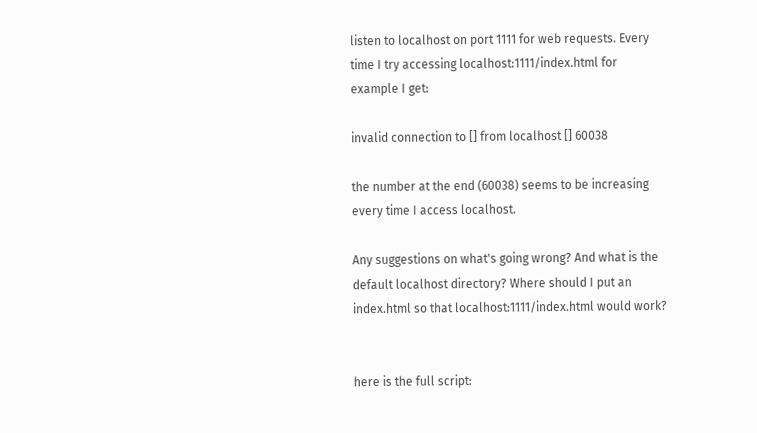listen to localhost on port 1111 for web requests. Every time I try accessing localhost:1111/index.html for example I get:

invalid connection to [] from localhost [] 60038

the number at the end (60038) seems to be increasing every time I access localhost.

Any suggestions on what's going wrong? And what is the default localhost directory? Where should I put an index.html so that localhost:1111/index.html would work?


here is the full script: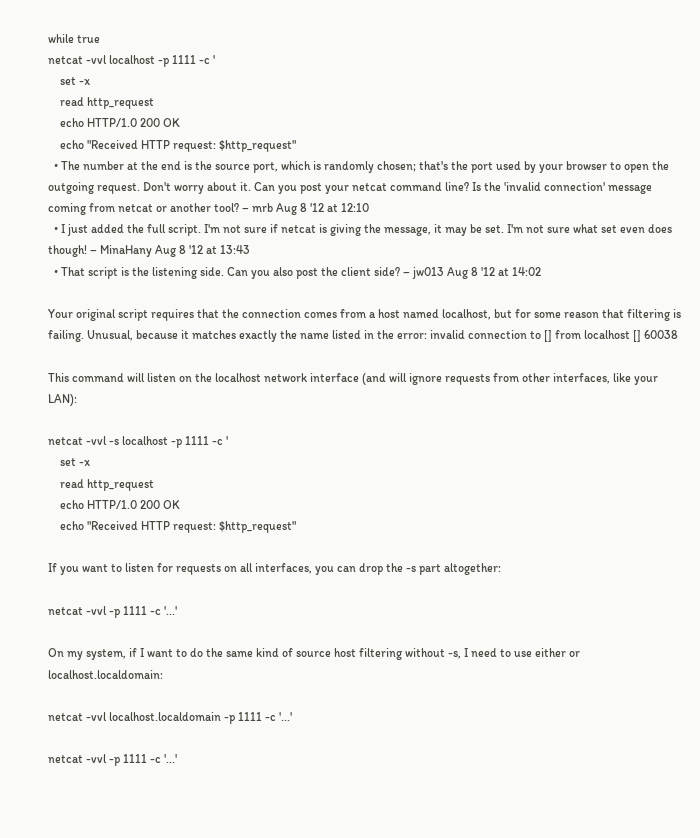while true
netcat -vvl localhost -p 1111 -c '
    set -x
    read http_request
    echo HTTP/1.0 200 OK
    echo "Received HTTP request: $http_request"
  • The number at the end is the source port, which is randomly chosen; that's the port used by your browser to open the outgoing request. Don't worry about it. Can you post your netcat command line? Is the 'invalid connection' message coming from netcat or another tool? – mrb Aug 8 '12 at 12:10
  • I just added the full script. I'm not sure if netcat is giving the message, it may be set. I'm not sure what set even does though! – MinaHany Aug 8 '12 at 13:43
  • That script is the listening side. Can you also post the client side? – jw013 Aug 8 '12 at 14:02

Your original script requires that the connection comes from a host named localhost, but for some reason that filtering is failing. Unusual, because it matches exactly the name listed in the error: invalid connection to [] from localhost [] 60038

This command will listen on the localhost network interface (and will ignore requests from other interfaces, like your LAN):

netcat -vvl -s localhost -p 1111 -c '
    set -x
    read http_request
    echo HTTP/1.0 200 OK
    echo "Received HTTP request: $http_request"

If you want to listen for requests on all interfaces, you can drop the -s part altogether:

netcat -vvl -p 1111 -c '...'

On my system, if I want to do the same kind of source host filtering without -s, I need to use either or localhost.localdomain:

netcat -vvl localhost.localdomain -p 1111 -c '...'

netcat -vvl -p 1111 -c '...'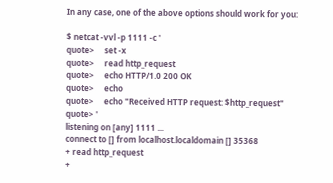In any case, one of the above options should work for you:

$ netcat -vvl -p 1111 -c '
quote>     set -x
quote>     read http_request
quote>     echo HTTP/1.0 200 OK
quote>     echo
quote>     echo "Received HTTP request: $http_request"
quote> '
listening on [any] 1111 ...
connect to [] from localhost.localdomain [] 35368
+ read http_request
+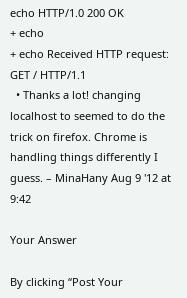echo HTTP/1.0 200 OK
+ echo
+ echo Received HTTP request: GET / HTTP/1.1
  • Thanks a lot! changing localhost to seemed to do the trick on firefox. Chrome is handling things differently I guess. – MinaHany Aug 9 '12 at 9:42

Your Answer

By clicking “Post Your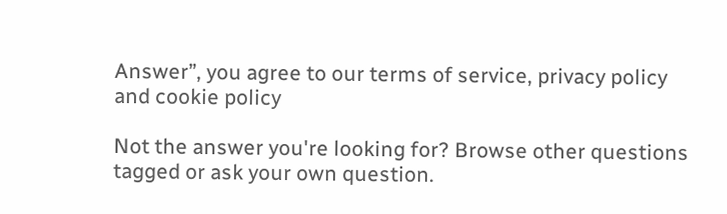Answer”, you agree to our terms of service, privacy policy and cookie policy

Not the answer you're looking for? Browse other questions tagged or ask your own question.